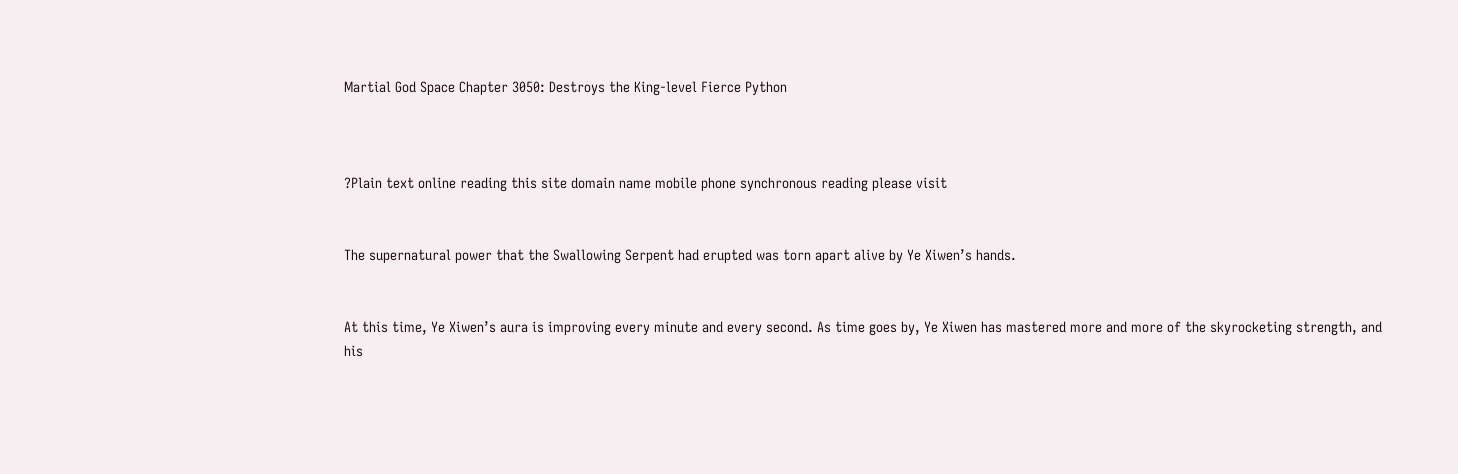Martial God Space Chapter 3050: Destroys the King-level Fierce Python



?Plain text online reading this site domain name mobile phone synchronous reading please visit


The supernatural power that the Swallowing Serpent had erupted was torn apart alive by Ye Xiwen’s hands.


At this time, Ye Xiwen’s aura is improving every minute and every second. As time goes by, Ye Xiwen has mastered more and more of the skyrocketing strength, and his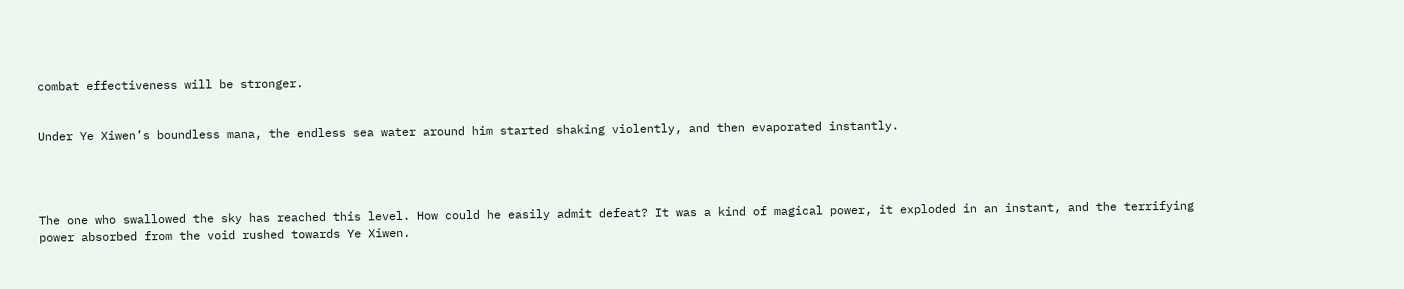combat effectiveness will be stronger.


Under Ye Xiwen’s boundless mana, the endless sea water around him started shaking violently, and then evaporated instantly.




The one who swallowed the sky has reached this level. How could he easily admit defeat? It was a kind of magical power, it exploded in an instant, and the terrifying power absorbed from the void rushed towards Ye Xiwen.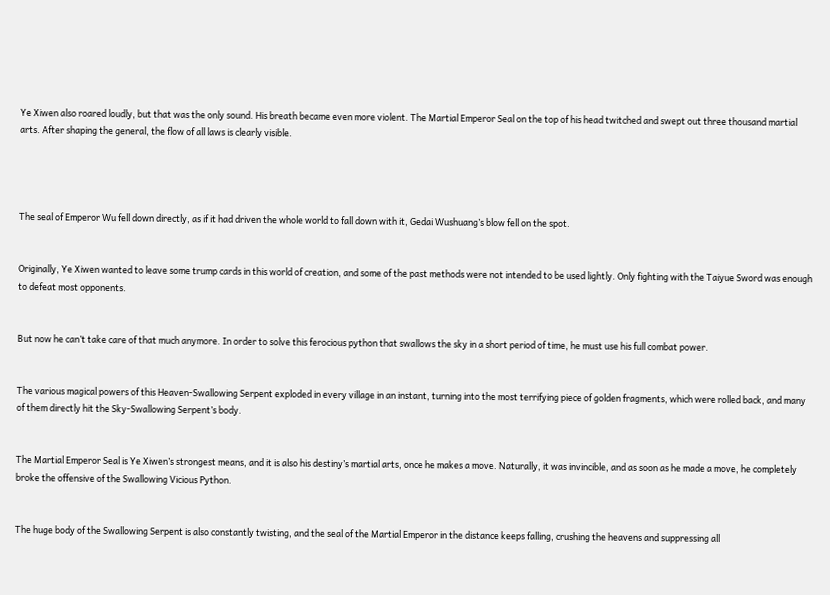Ye Xiwen also roared loudly, but that was the only sound. His breath became even more violent. The Martial Emperor Seal on the top of his head twitched and swept out three thousand martial arts. After shaping the general, the flow of all laws is clearly visible.




The seal of Emperor Wu fell down directly, as if it had driven the whole world to fall down with it, Gedai Wushuang’s blow fell on the spot.


Originally, Ye Xiwen wanted to leave some trump cards in this world of creation, and some of the past methods were not intended to be used lightly. Only fighting with the Taiyue Sword was enough to defeat most opponents.


But now he can’t take care of that much anymore. In order to solve this ferocious python that swallows the sky in a short period of time, he must use his full combat power.


The various magical powers of this Heaven-Swallowing Serpent exploded in every village in an instant, turning into the most terrifying piece of golden fragments, which were rolled back, and many of them directly hit the Sky-Swallowing Serpent’s body.


The Martial Emperor Seal is Ye Xiwen’s strongest means, and it is also his destiny’s martial arts, once he makes a move. Naturally, it was invincible, and as soon as he made a move, he completely broke the offensive of the Swallowing Vicious Python.


The huge body of the Swallowing Serpent is also constantly twisting, and the seal of the Martial Emperor in the distance keeps falling, crushing the heavens and suppressing all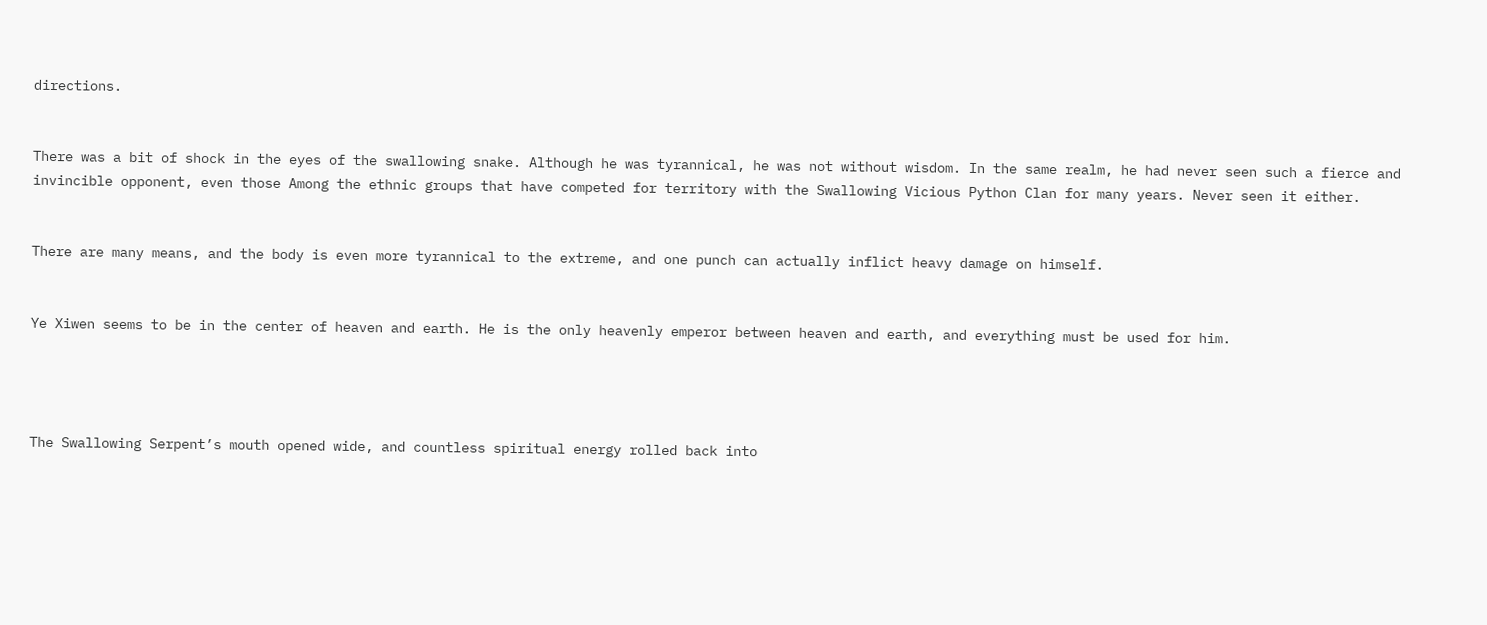directions.


There was a bit of shock in the eyes of the swallowing snake. Although he was tyrannical, he was not without wisdom. In the same realm, he had never seen such a fierce and invincible opponent, even those Among the ethnic groups that have competed for territory with the Swallowing Vicious Python Clan for many years. Never seen it either.


There are many means, and the body is even more tyrannical to the extreme, and one punch can actually inflict heavy damage on himself.


Ye Xiwen seems to be in the center of heaven and earth. He is the only heavenly emperor between heaven and earth, and everything must be used for him.




The Swallowing Serpent’s mouth opened wide, and countless spiritual energy rolled back into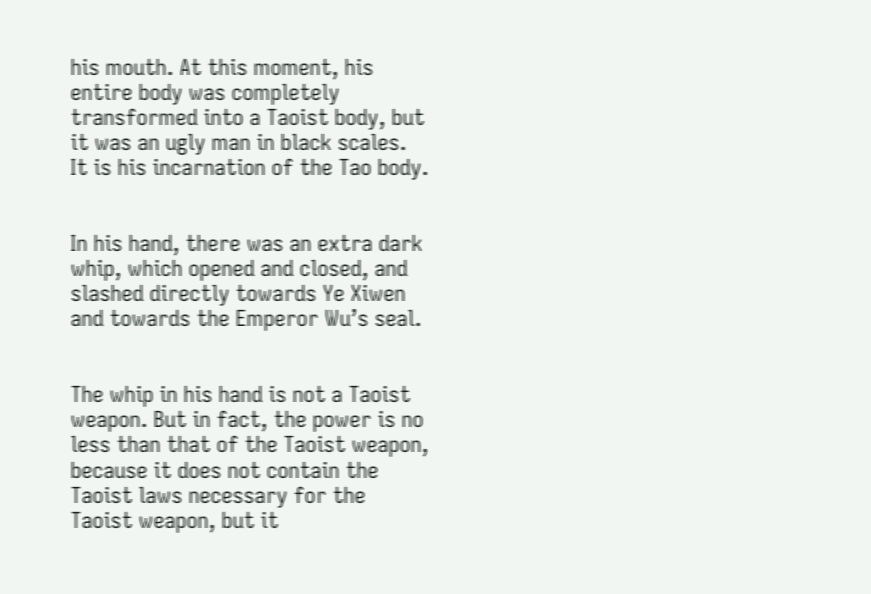his mouth. At this moment, his entire body was completely transformed into a Taoist body, but it was an ugly man in black scales. It is his incarnation of the Tao body.


In his hand, there was an extra dark whip, which opened and closed, and slashed directly towards Ye Xiwen and towards the Emperor Wu’s seal.


The whip in his hand is not a Taoist weapon. But in fact, the power is no less than that of the Taoist weapon, because it does not contain the Taoist laws necessary for the Taoist weapon, but it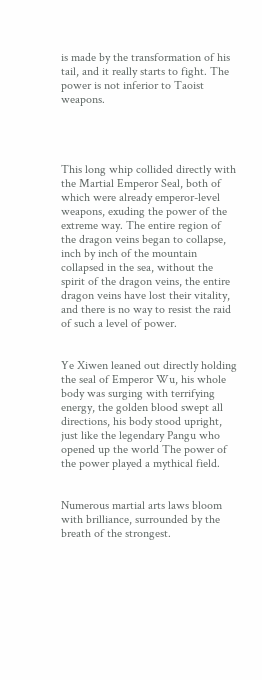is made by the transformation of his tail, and it really starts to fight. The power is not inferior to Taoist weapons.




This long whip collided directly with the Martial Emperor Seal, both of which were already emperor-level weapons, exuding the power of the extreme way. The entire region of the dragon veins began to collapse, inch by inch of the mountain collapsed in the sea, without the spirit of the dragon veins, the entire dragon veins have lost their vitality, and there is no way to resist the raid of such a level of power.


Ye Xiwen leaned out directly holding the seal of Emperor Wu, his whole body was surging with terrifying energy, the golden blood swept all directions, his body stood upright, just like the legendary Pangu who opened up the world The power of the power played a mythical field.


Numerous martial arts laws bloom with brilliance, surrounded by the breath of the strongest.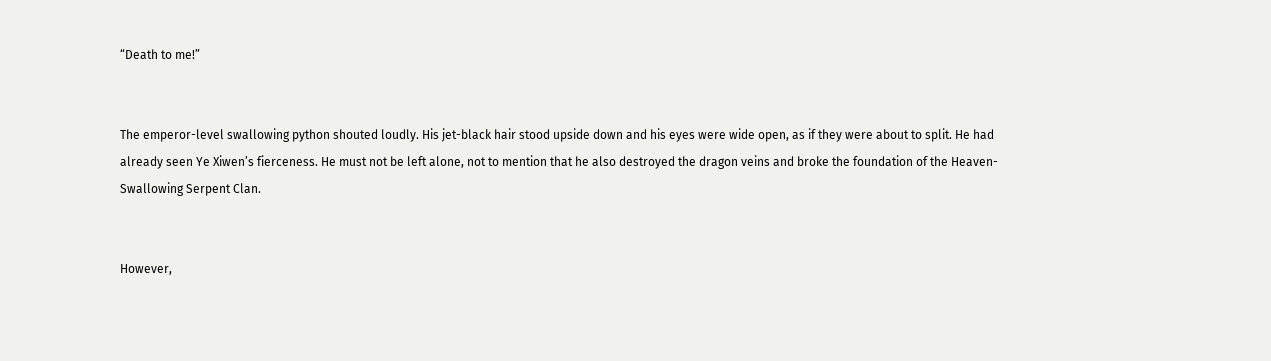“Death to me!”


The emperor-level swallowing python shouted loudly. His jet-black hair stood upside down and his eyes were wide open, as if they were about to split. He had already seen Ye Xiwen’s fierceness. He must not be left alone, not to mention that he also destroyed the dragon veins and broke the foundation of the Heaven-Swallowing Serpent Clan.


However,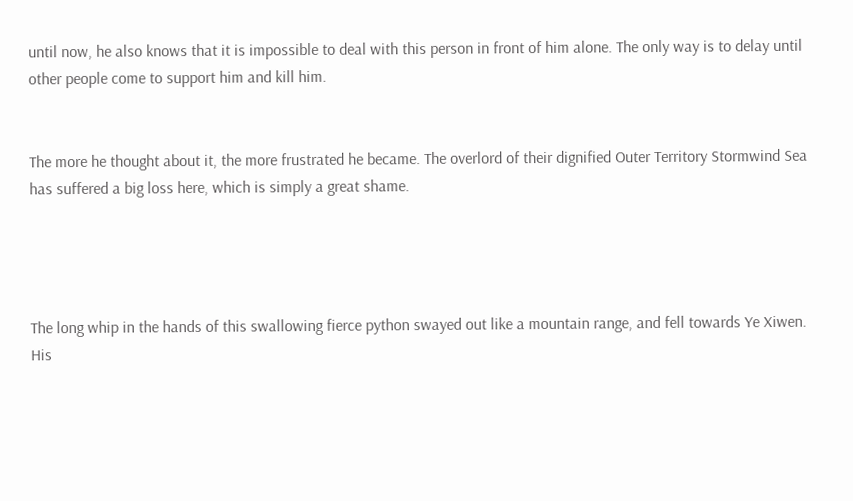until now, he also knows that it is impossible to deal with this person in front of him alone. The only way is to delay until other people come to support him and kill him.


The more he thought about it, the more frustrated he became. The overlord of their dignified Outer Territory Stormwind Sea has suffered a big loss here, which is simply a great shame.




The long whip in the hands of this swallowing fierce python swayed out like a mountain range, and fell towards Ye Xiwen. His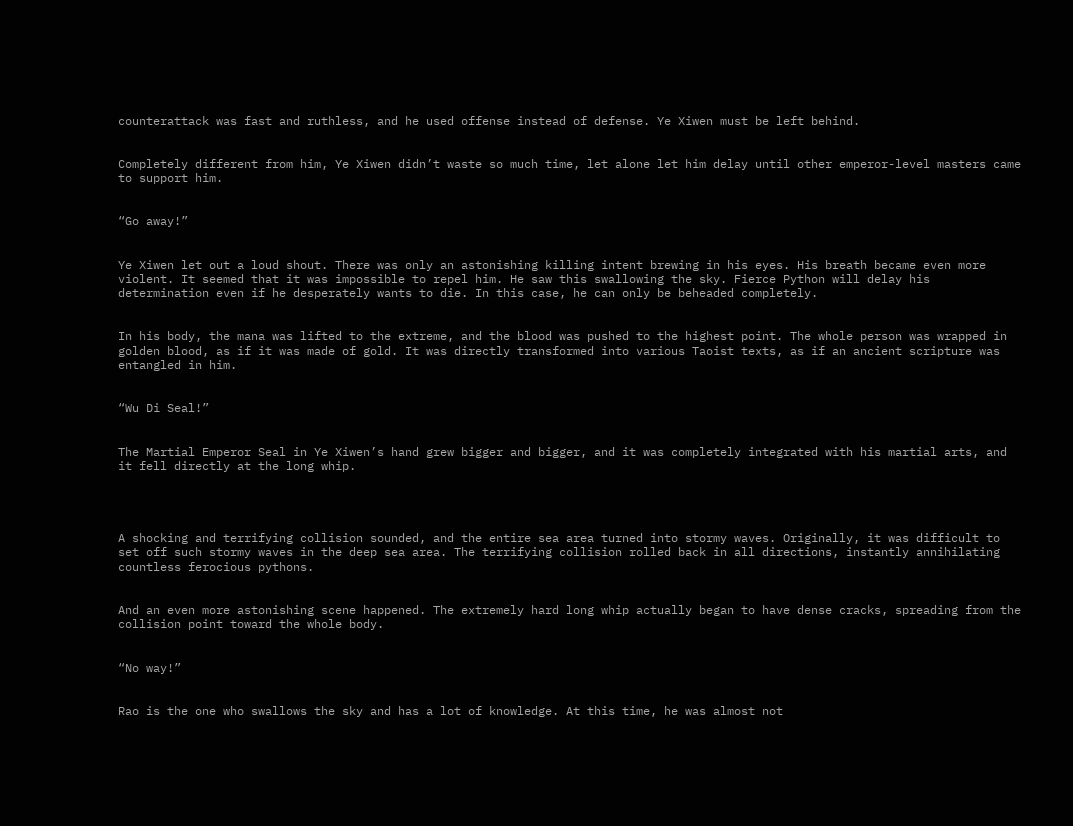counterattack was fast and ruthless, and he used offense instead of defense. Ye Xiwen must be left behind.


Completely different from him, Ye Xiwen didn’t waste so much time, let alone let him delay until other emperor-level masters came to support him.


“Go away!”


Ye Xiwen let out a loud shout. There was only an astonishing killing intent brewing in his eyes. His breath became even more violent. It seemed that it was impossible to repel him. He saw this swallowing the sky. Fierce Python will delay his determination even if he desperately wants to die. In this case, he can only be beheaded completely.


In his body, the mana was lifted to the extreme, and the blood was pushed to the highest point. The whole person was wrapped in golden blood, as if it was made of gold. It was directly transformed into various Taoist texts, as if an ancient scripture was entangled in him.


“Wu Di Seal!”


The Martial Emperor Seal in Ye Xiwen’s hand grew bigger and bigger, and it was completely integrated with his martial arts, and it fell directly at the long whip.




A shocking and terrifying collision sounded, and the entire sea area turned into stormy waves. Originally, it was difficult to set off such stormy waves in the deep sea area. The terrifying collision rolled back in all directions, instantly annihilating countless ferocious pythons.


And an even more astonishing scene happened. The extremely hard long whip actually began to have dense cracks, spreading from the collision point toward the whole body.


“No way!”


Rao is the one who swallows the sky and has a lot of knowledge. At this time, he was almost not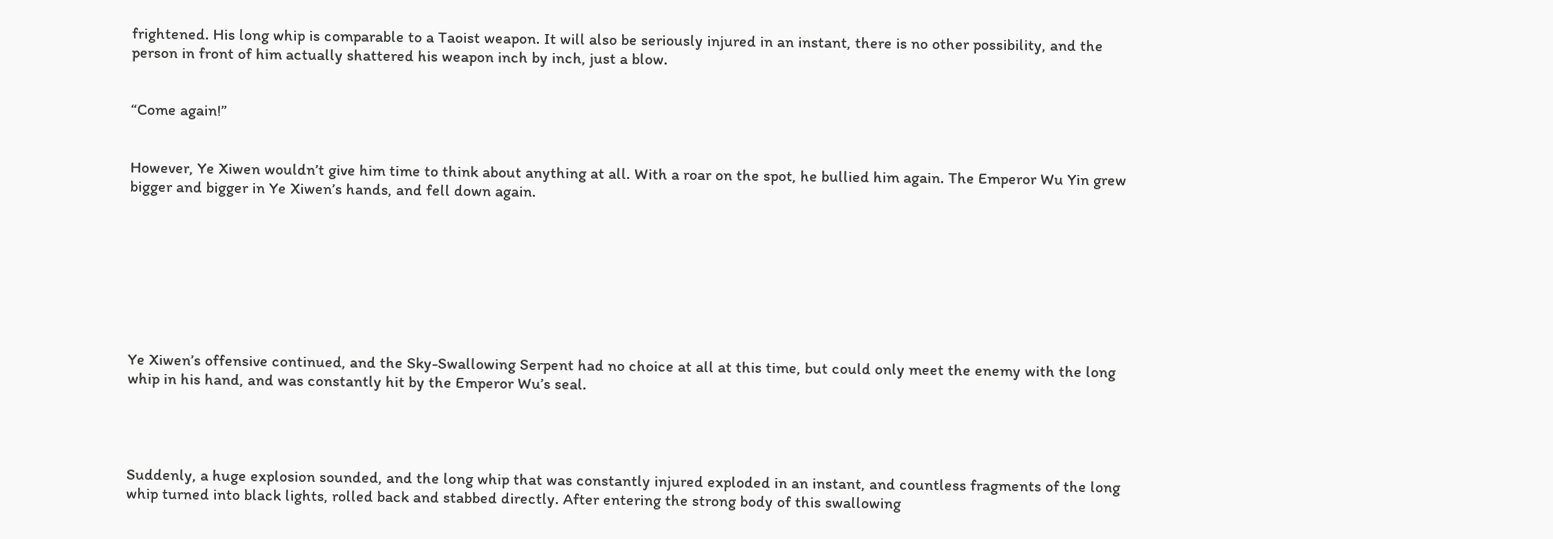frightened. His long whip is comparable to a Taoist weapon. It will also be seriously injured in an instant, there is no other possibility, and the person in front of him actually shattered his weapon inch by inch, just a blow.


“Come again!”


However, Ye Xiwen wouldn’t give him time to think about anything at all. With a roar on the spot, he bullied him again. The Emperor Wu Yin grew bigger and bigger in Ye Xiwen’s hands, and fell down again.








Ye Xiwen’s offensive continued, and the Sky-Swallowing Serpent had no choice at all at this time, but could only meet the enemy with the long whip in his hand, and was constantly hit by the Emperor Wu’s seal.




Suddenly, a huge explosion sounded, and the long whip that was constantly injured exploded in an instant, and countless fragments of the long whip turned into black lights, rolled back and stabbed directly. After entering the strong body of this swallowing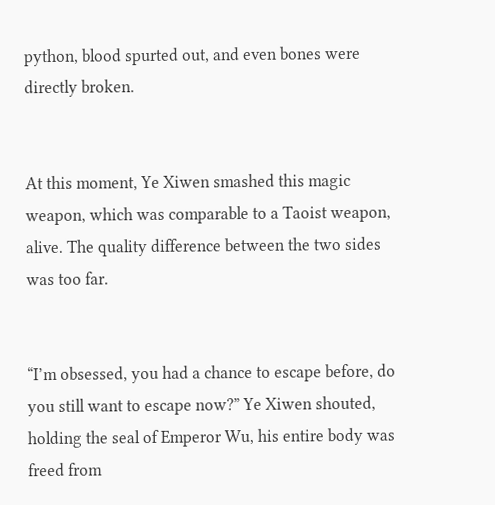python, blood spurted out, and even bones were directly broken.


At this moment, Ye Xiwen smashed this magic weapon, which was comparable to a Taoist weapon, alive. The quality difference between the two sides was too far.


“I’m obsessed, you had a chance to escape before, do you still want to escape now?” Ye Xiwen shouted, holding the seal of Emperor Wu, his entire body was freed from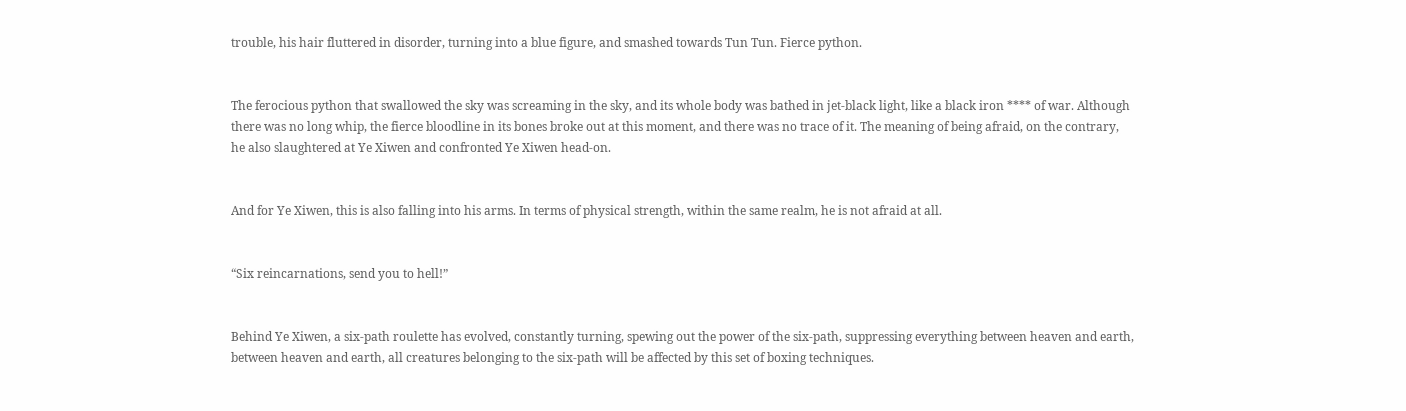trouble, his hair fluttered in disorder, turning into a blue figure, and smashed towards Tun Tun. Fierce python.


The ferocious python that swallowed the sky was screaming in the sky, and its whole body was bathed in jet-black light, like a black iron **** of war. Although there was no long whip, the fierce bloodline in its bones broke out at this moment, and there was no trace of it. The meaning of being afraid, on the contrary, he also slaughtered at Ye Xiwen and confronted Ye Xiwen head-on.


And for Ye Xiwen, this is also falling into his arms. In terms of physical strength, within the same realm, he is not afraid at all.


“Six reincarnations, send you to hell!”


Behind Ye Xiwen, a six-path roulette has evolved, constantly turning, spewing out the power of the six-path, suppressing everything between heaven and earth, between heaven and earth, all creatures belonging to the six-path will be affected by this set of boxing techniques.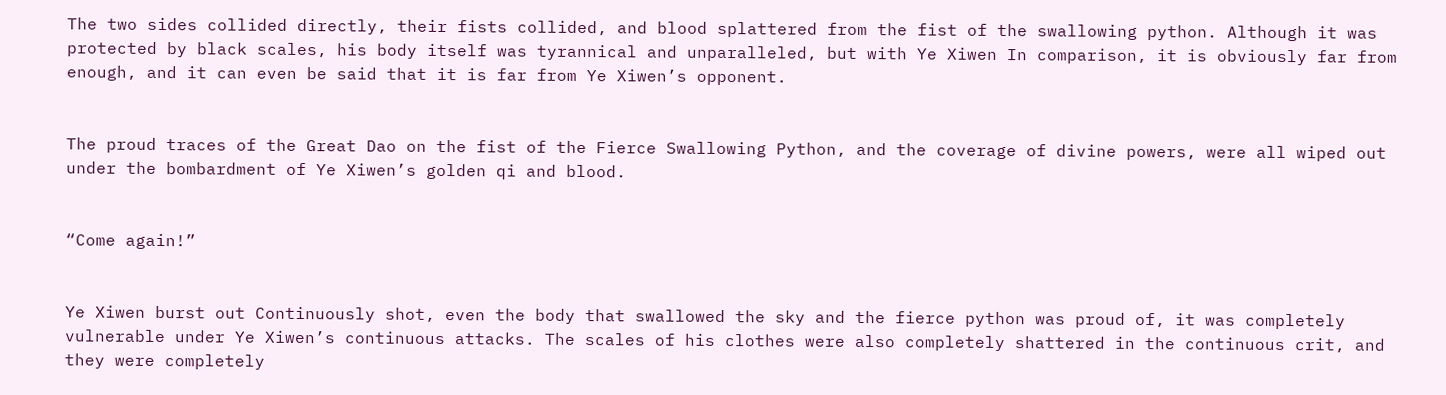The two sides collided directly, their fists collided, and blood splattered from the fist of the swallowing python. Although it was protected by black scales, his body itself was tyrannical and unparalleled, but with Ye Xiwen In comparison, it is obviously far from enough, and it can even be said that it is far from Ye Xiwen’s opponent.


The proud traces of the Great Dao on the fist of the Fierce Swallowing Python, and the coverage of divine powers, were all wiped out under the bombardment of Ye Xiwen’s golden qi and blood.


“Come again!”


Ye Xiwen burst out Continuously shot, even the body that swallowed the sky and the fierce python was proud of, it was completely vulnerable under Ye Xiwen’s continuous attacks. The scales of his clothes were also completely shattered in the continuous crit, and they were completely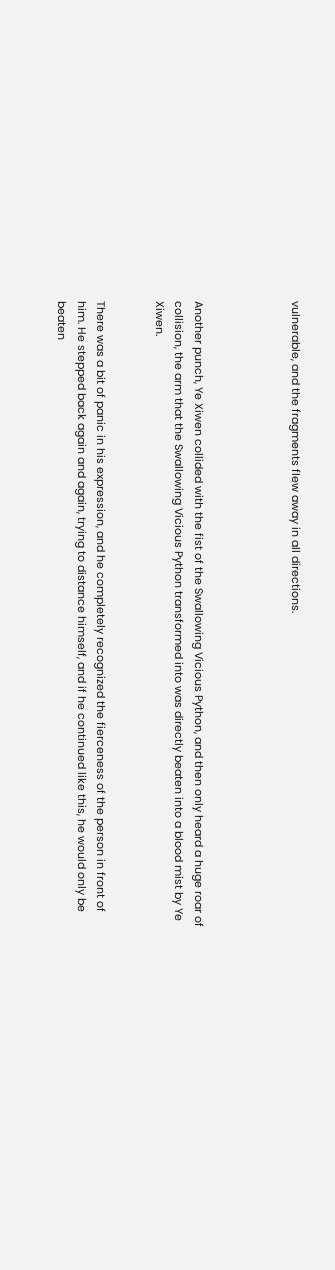vulnerable, and the fragments flew away in all directions.




Another punch, Ye Xiwen collided with the fist of the Swallowing Vicious Python, and then only heard a huge roar of collision, the arm that the Swallowing Vicious Python transformed into was directly beaten into a blood mist by Ye Xiwen.


There was a bit of panic in his expression, and he completely recognized the fierceness of the person in front of him. He stepped back again and again, trying to distance himself, and if he continued like this, he would only be beaten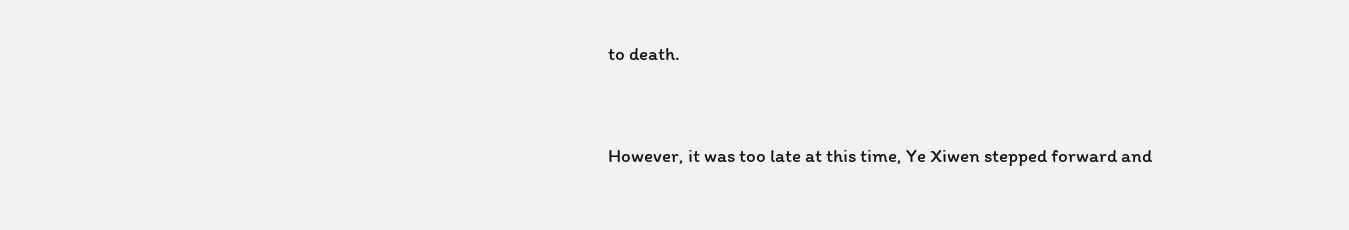to death.


However, it was too late at this time, Ye Xiwen stepped forward and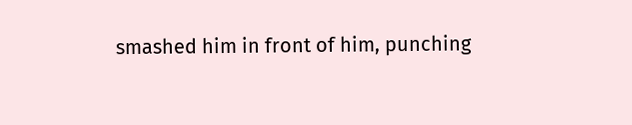smashed him in front of him, punching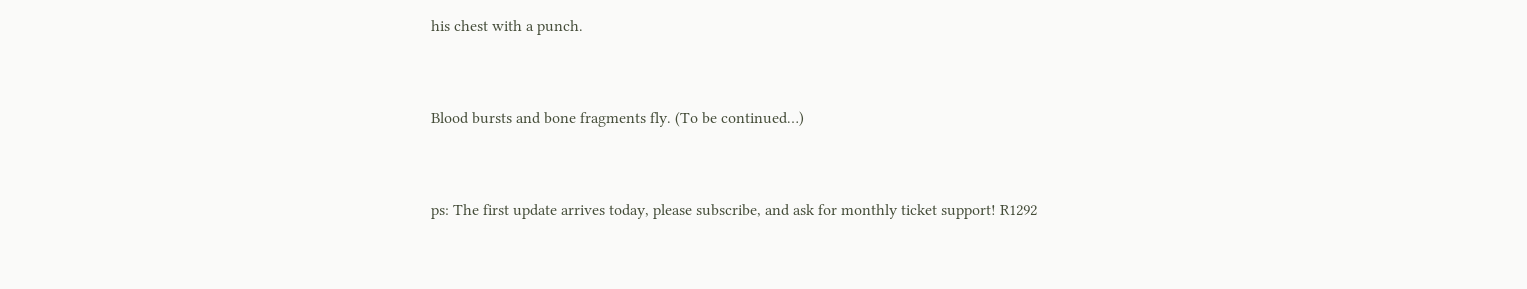his chest with a punch.


Blood bursts and bone fragments fly. (To be continued…)


ps: The first update arrives today, please subscribe, and ask for monthly ticket support! R1292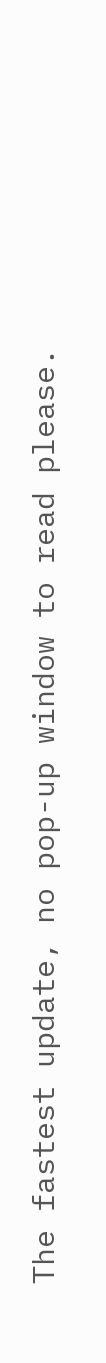The fastest update, no pop-up window to read please.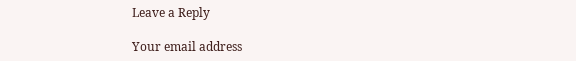Leave a Reply

Your email address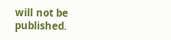will not be published.